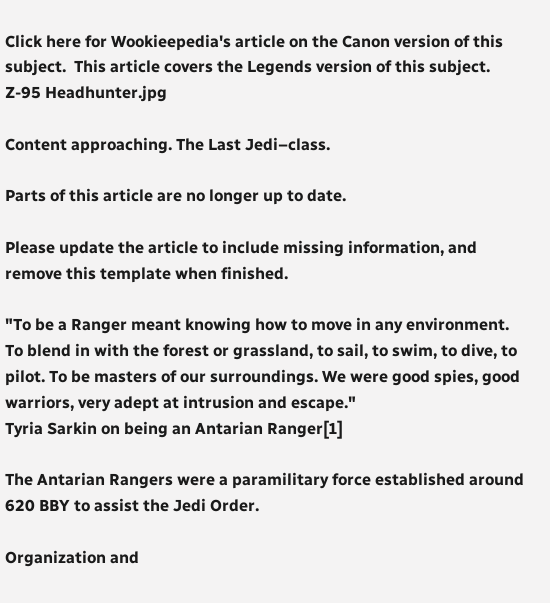Click here for Wookieepedia's article on the Canon version of this subject.  This article covers the Legends version of this subject.
Z-95 Headhunter.jpg

Content approaching. The Last Jedi–class.

Parts of this article are no longer up to date.

Please update the article to include missing information, and remove this template when finished.

"To be a Ranger meant knowing how to move in any environment. To blend in with the forest or grassland, to sail, to swim, to dive, to pilot. To be masters of our surroundings. We were good spies, good warriors, very adept at intrusion and escape."
Tyria Sarkin on being an Antarian Ranger[1]

The Antarian Rangers were a paramilitary force established around 620 BBY to assist the Jedi Order.

Organization and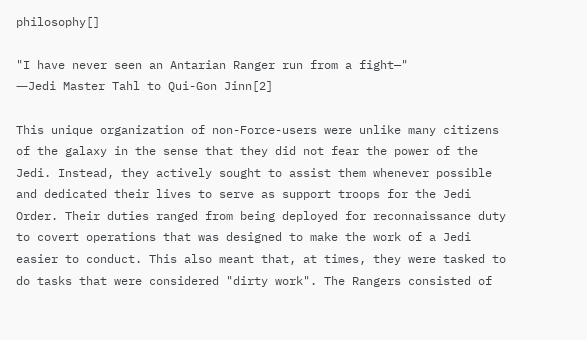philosophy[]

"I have never seen an Antarian Ranger run from a fight—"
―Jedi Master Tahl to Qui-Gon Jinn[2]

This unique organization of non-Force-users were unlike many citizens of the galaxy in the sense that they did not fear the power of the Jedi. Instead, they actively sought to assist them whenever possible and dedicated their lives to serve as support troops for the Jedi Order. Their duties ranged from being deployed for reconnaissance duty to covert operations that was designed to make the work of a Jedi easier to conduct. This also meant that, at times, they were tasked to do tasks that were considered "dirty work". The Rangers consisted of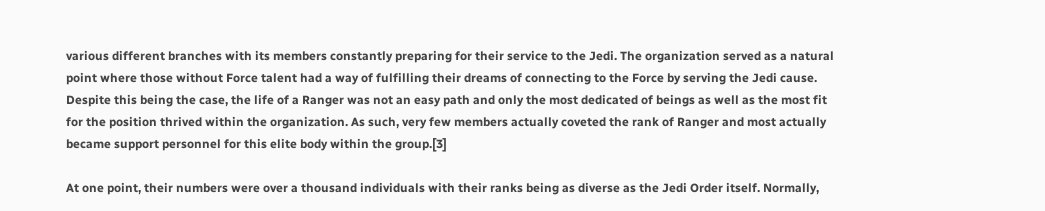various different branches with its members constantly preparing for their service to the Jedi. The organization served as a natural point where those without Force talent had a way of fulfilling their dreams of connecting to the Force by serving the Jedi cause. Despite this being the case, the life of a Ranger was not an easy path and only the most dedicated of beings as well as the most fit for the position thrived within the organization. As such, very few members actually coveted the rank of Ranger and most actually became support personnel for this elite body within the group.[3]

At one point, their numbers were over a thousand individuals with their ranks being as diverse as the Jedi Order itself. Normally,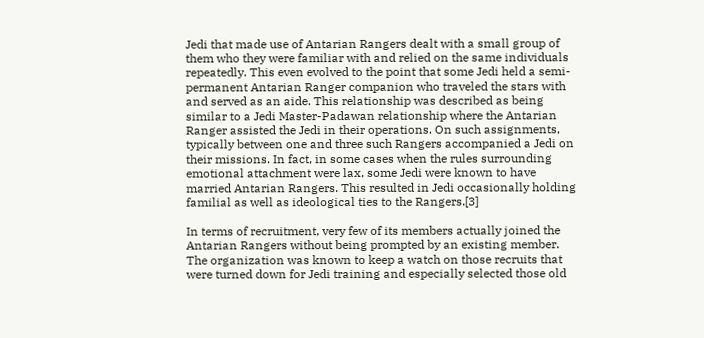Jedi that made use of Antarian Rangers dealt with a small group of them who they were familiar with and relied on the same individuals repeatedly. This even evolved to the point that some Jedi held a semi-permanent Antarian Ranger companion who traveled the stars with and served as an aide. This relationship was described as being similar to a Jedi Master-Padawan relationship where the Antarian Ranger assisted the Jedi in their operations. On such assignments, typically between one and three such Rangers accompanied a Jedi on their missions. In fact, in some cases when the rules surrounding emotional attachment were lax, some Jedi were known to have married Antarian Rangers. This resulted in Jedi occasionally holding familial as well as ideological ties to the Rangers.[3]

In terms of recruitment, very few of its members actually joined the Antarian Rangers without being prompted by an existing member. The organization was known to keep a watch on those recruits that were turned down for Jedi training and especially selected those old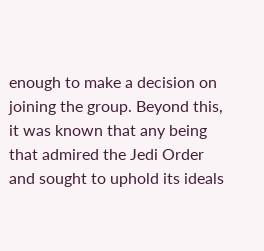enough to make a decision on joining the group. Beyond this, it was known that any being that admired the Jedi Order and sought to uphold its ideals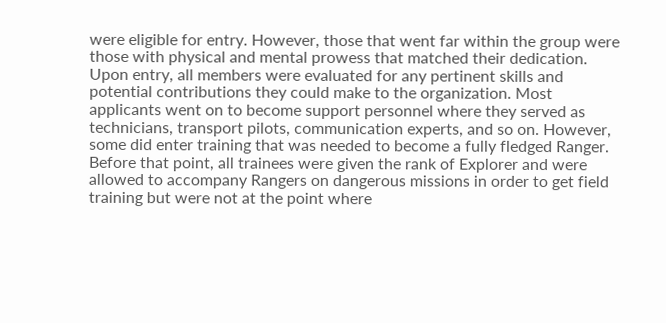were eligible for entry. However, those that went far within the group were those with physical and mental prowess that matched their dedication. Upon entry, all members were evaluated for any pertinent skills and potential contributions they could make to the organization. Most applicants went on to become support personnel where they served as technicians, transport pilots, communication experts, and so on. However, some did enter training that was needed to become a fully fledged Ranger. Before that point, all trainees were given the rank of Explorer and were allowed to accompany Rangers on dangerous missions in order to get field training but were not at the point where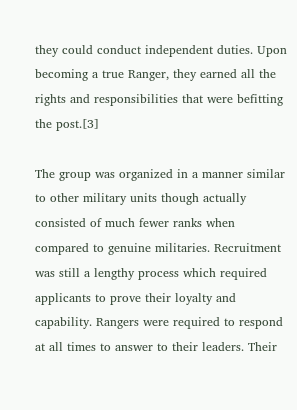they could conduct independent duties. Upon becoming a true Ranger, they earned all the rights and responsibilities that were befitting the post.[3]

The group was organized in a manner similar to other military units though actually consisted of much fewer ranks when compared to genuine militaries. Recruitment was still a lengthy process which required applicants to prove their loyalty and capability. Rangers were required to respond at all times to answer to their leaders. Their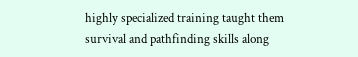highly specialized training taught them survival and pathfinding skills along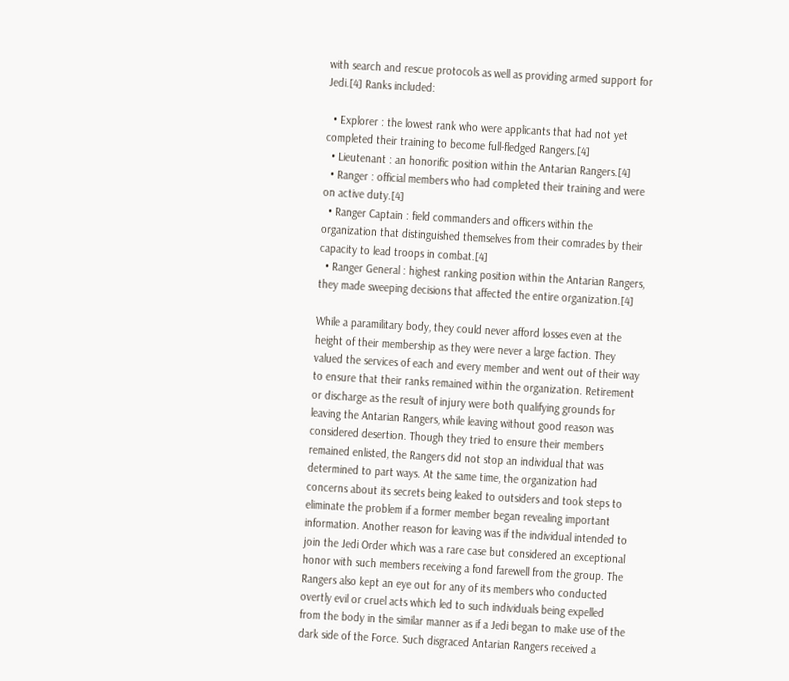with search and rescue protocols as well as providing armed support for Jedi.[4] Ranks included:

  • Explorer : the lowest rank who were applicants that had not yet completed their training to become full-fledged Rangers.[4]
  • Lieutenant : an honorific position within the Antarian Rangers.[4]
  • Ranger : official members who had completed their training and were on active duty.[4]
  • Ranger Captain : field commanders and officers within the organization that distinguished themselves from their comrades by their capacity to lead troops in combat.[4]
  • Ranger General : highest ranking position within the Antarian Rangers, they made sweeping decisions that affected the entire organization.[4]

While a paramilitary body, they could never afford losses even at the height of their membership as they were never a large faction. They valued the services of each and every member and went out of their way to ensure that their ranks remained within the organization. Retirement or discharge as the result of injury were both qualifying grounds for leaving the Antarian Rangers, while leaving without good reason was considered desertion. Though they tried to ensure their members remained enlisted, the Rangers did not stop an individual that was determined to part ways. At the same time, the organization had concerns about its secrets being leaked to outsiders and took steps to eliminate the problem if a former member began revealing important information. Another reason for leaving was if the individual intended to join the Jedi Order which was a rare case but considered an exceptional honor with such members receiving a fond farewell from the group. The Rangers also kept an eye out for any of its members who conducted overtly evil or cruel acts which led to such individuals being expelled from the body in the similar manner as if a Jedi began to make use of the dark side of the Force. Such disgraced Antarian Rangers received a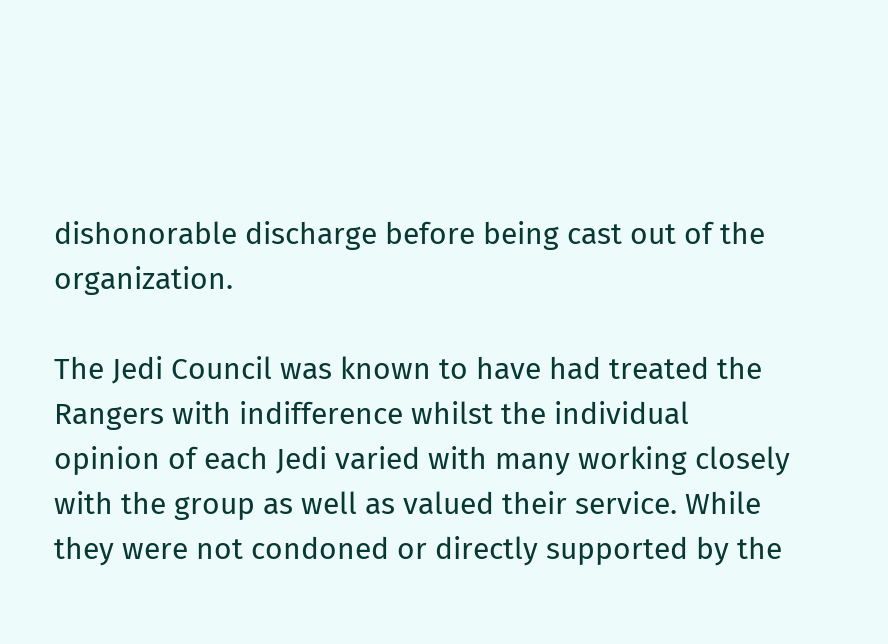dishonorable discharge before being cast out of the organization.

The Jedi Council was known to have had treated the Rangers with indifference whilst the individual opinion of each Jedi varied with many working closely with the group as well as valued their service. While they were not condoned or directly supported by the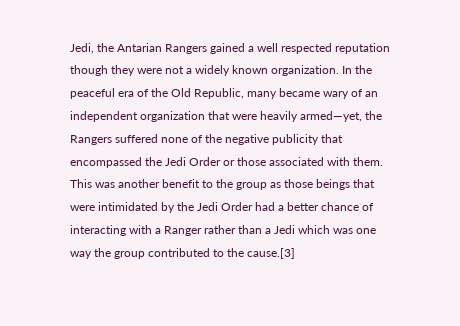Jedi, the Antarian Rangers gained a well respected reputation though they were not a widely known organization. In the peaceful era of the Old Republic, many became wary of an independent organization that were heavily armed—yet, the Rangers suffered none of the negative publicity that encompassed the Jedi Order or those associated with them. This was another benefit to the group as those beings that were intimidated by the Jedi Order had a better chance of interacting with a Ranger rather than a Jedi which was one way the group contributed to the cause.[3]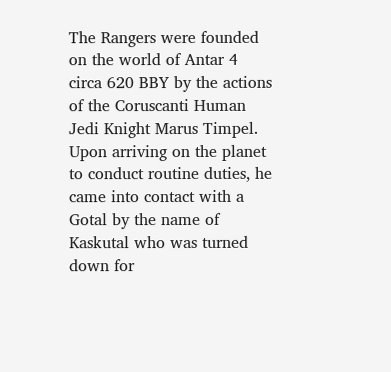The Rangers were founded on the world of Antar 4 circa 620 BBY by the actions of the Coruscanti Human Jedi Knight Marus Timpel. Upon arriving on the planet to conduct routine duties, he came into contact with a Gotal by the name of Kaskutal who was turned down for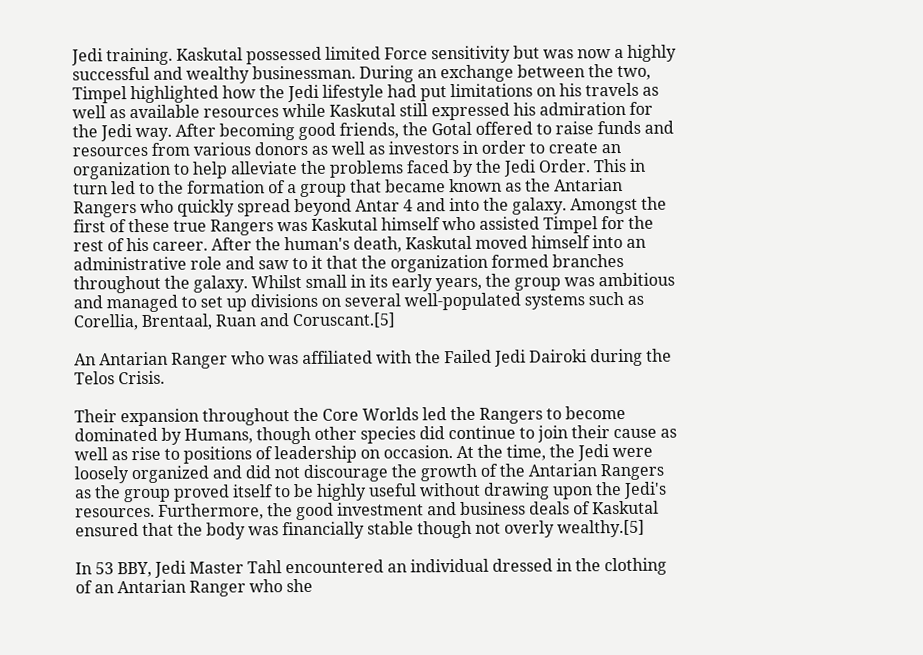Jedi training. Kaskutal possessed limited Force sensitivity but was now a highly successful and wealthy businessman. During an exchange between the two, Timpel highlighted how the Jedi lifestyle had put limitations on his travels as well as available resources while Kaskutal still expressed his admiration for the Jedi way. After becoming good friends, the Gotal offered to raise funds and resources from various donors as well as investors in order to create an organization to help alleviate the problems faced by the Jedi Order. This in turn led to the formation of a group that became known as the Antarian Rangers who quickly spread beyond Antar 4 and into the galaxy. Amongst the first of these true Rangers was Kaskutal himself who assisted Timpel for the rest of his career. After the human's death, Kaskutal moved himself into an administrative role and saw to it that the organization formed branches throughout the galaxy. Whilst small in its early years, the group was ambitious and managed to set up divisions on several well-populated systems such as Corellia, Brentaal, Ruan and Coruscant.[5]

An Antarian Ranger who was affiliated with the Failed Jedi Dairoki during the Telos Crisis.

Their expansion throughout the Core Worlds led the Rangers to become dominated by Humans, though other species did continue to join their cause as well as rise to positions of leadership on occasion. At the time, the Jedi were loosely organized and did not discourage the growth of the Antarian Rangers as the group proved itself to be highly useful without drawing upon the Jedi's resources. Furthermore, the good investment and business deals of Kaskutal ensured that the body was financially stable though not overly wealthy.[5]

In 53 BBY, Jedi Master Tahl encountered an individual dressed in the clothing of an Antarian Ranger who she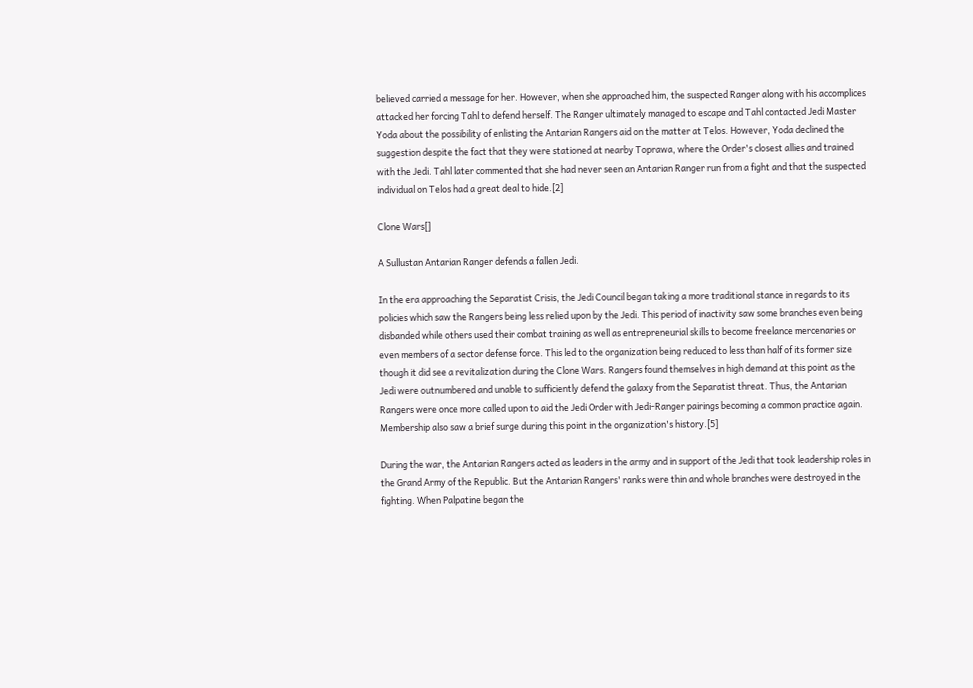believed carried a message for her. However, when she approached him, the suspected Ranger along with his accomplices attacked her forcing Tahl to defend herself. The Ranger ultimately managed to escape and Tahl contacted Jedi Master Yoda about the possibility of enlisting the Antarian Rangers aid on the matter at Telos. However, Yoda declined the suggestion despite the fact that they were stationed at nearby Toprawa, where the Order's closest allies and trained with the Jedi. Tahl later commented that she had never seen an Antarian Ranger run from a fight and that the suspected individual on Telos had a great deal to hide.[2]

Clone Wars[]

A Sullustan Antarian Ranger defends a fallen Jedi.

In the era approaching the Separatist Crisis, the Jedi Council began taking a more traditional stance in regards to its policies which saw the Rangers being less relied upon by the Jedi. This period of inactivity saw some branches even being disbanded while others used their combat training as well as entrepreneurial skills to become freelance mercenaries or even members of a sector defense force. This led to the organization being reduced to less than half of its former size though it did see a revitalization during the Clone Wars. Rangers found themselves in high demand at this point as the Jedi were outnumbered and unable to sufficiently defend the galaxy from the Separatist threat. Thus, the Antarian Rangers were once more called upon to aid the Jedi Order with Jedi-Ranger pairings becoming a common practice again. Membership also saw a brief surge during this point in the organization's history.[5]

During the war, the Antarian Rangers acted as leaders in the army and in support of the Jedi that took leadership roles in the Grand Army of the Republic. But the Antarian Rangers' ranks were thin and whole branches were destroyed in the fighting. When Palpatine began the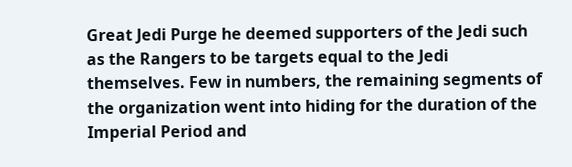Great Jedi Purge he deemed supporters of the Jedi such as the Rangers to be targets equal to the Jedi themselves. Few in numbers, the remaining segments of the organization went into hiding for the duration of the Imperial Period and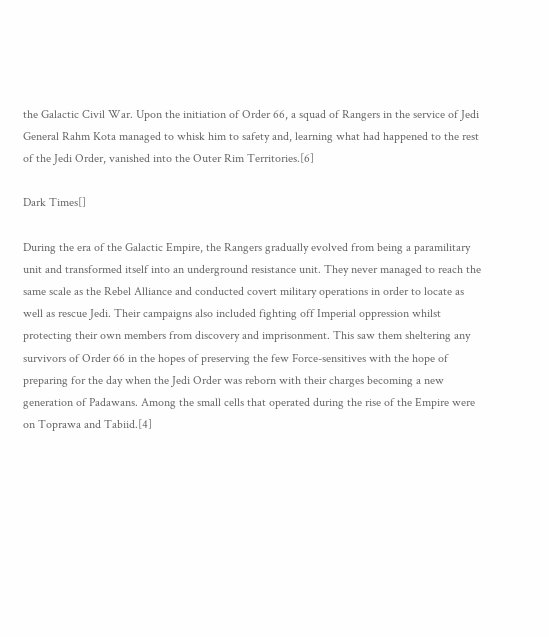the Galactic Civil War. Upon the initiation of Order 66, a squad of Rangers in the service of Jedi General Rahm Kota managed to whisk him to safety and, learning what had happened to the rest of the Jedi Order, vanished into the Outer Rim Territories.[6]

Dark Times[]

During the era of the Galactic Empire, the Rangers gradually evolved from being a paramilitary unit and transformed itself into an underground resistance unit. They never managed to reach the same scale as the Rebel Alliance and conducted covert military operations in order to locate as well as rescue Jedi. Their campaigns also included fighting off Imperial oppression whilst protecting their own members from discovery and imprisonment. This saw them sheltering any survivors of Order 66 in the hopes of preserving the few Force-sensitives with the hope of preparing for the day when the Jedi Order was reborn with their charges becoming a new generation of Padawans. Among the small cells that operated during the rise of the Empire were on Toprawa and Tabiid.[4]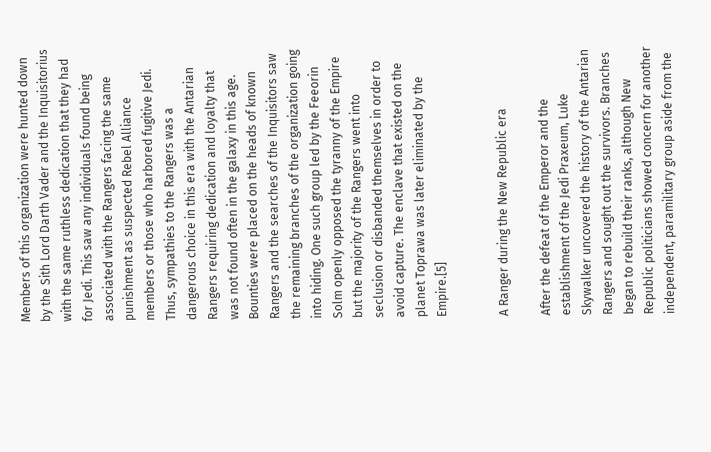Members of this organization were hunted down by the Sith Lord Darth Vader and the Inquisitorius with the same ruthless dedication that they had for Jedi. This saw any individuals found being associated with the Rangers facing the same punishment as suspected Rebel Alliance members or those who harbored fugitive Jedi. Thus, sympathies to the Rangers was a dangerous choice in this era with the Antarian Rangers requiring dedication and loyalty that was not found often in the galaxy in this age. Bounties were placed on the heads of known Rangers and the searches of the Inquisitors saw the remaining branches of the organization going into hiding. One such group led by the Feeorin Solm openly opposed the tyranny of the Empire but the majority of the Rangers went into seclusion or disbanded themselves in order to avoid capture. The enclave that existed on the planet Toprawa was later eliminated by the Empire.[5]


A Ranger during the New Republic era

After the defeat of the Emperor and the establishment of the Jedi Praxeum, Luke Skywalker uncovered the history of the Antarian Rangers and sought out the survivors. Branches began to rebuild their ranks, although New Republic politicians showed concern for another independent, paramilitary group aside from the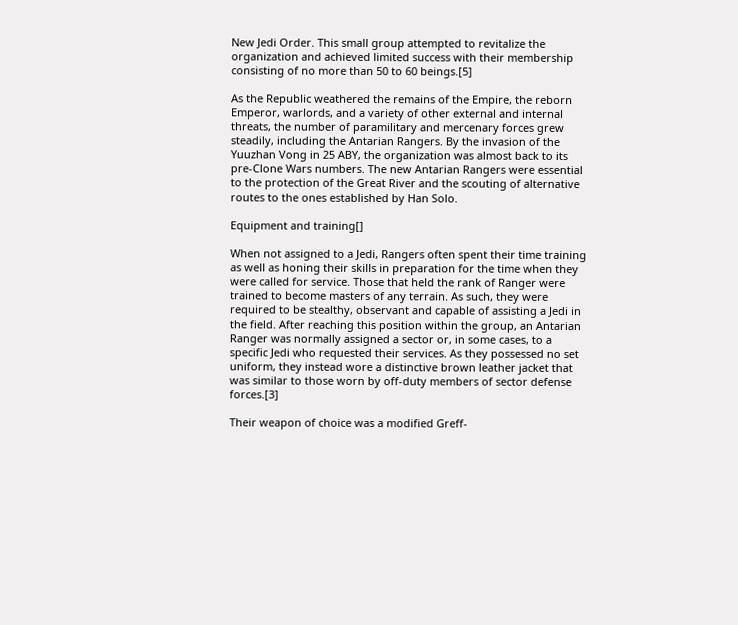New Jedi Order. This small group attempted to revitalize the organization and achieved limited success with their membership consisting of no more than 50 to 60 beings.[5]

As the Republic weathered the remains of the Empire, the reborn Emperor, warlords, and a variety of other external and internal threats, the number of paramilitary and mercenary forces grew steadily, including the Antarian Rangers. By the invasion of the Yuuzhan Vong in 25 ABY, the organization was almost back to its pre-Clone Wars numbers. The new Antarian Rangers were essential to the protection of the Great River and the scouting of alternative routes to the ones established by Han Solo.

Equipment and training[]

When not assigned to a Jedi, Rangers often spent their time training as well as honing their skills in preparation for the time when they were called for service. Those that held the rank of Ranger were trained to become masters of any terrain. As such, they were required to be stealthy, observant and capable of assisting a Jedi in the field. After reaching this position within the group, an Antarian Ranger was normally assigned a sector or, in some cases, to a specific Jedi who requested their services. As they possessed no set uniform, they instead wore a distinctive brown leather jacket that was similar to those worn by off-duty members of sector defense forces.[3]

Their weapon of choice was a modified Greff-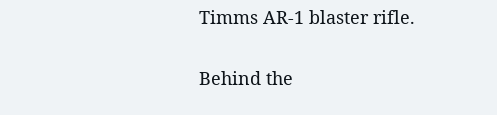Timms AR-1 blaster rifle.

Behind the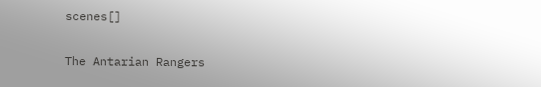scenes[]

The Antarian Rangers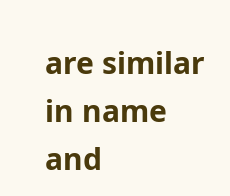are similar in name and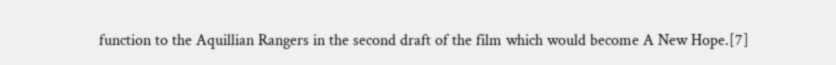function to the Aquillian Rangers in the second draft of the film which would become A New Hope.[7]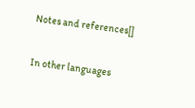Notes and references[]

In other languages